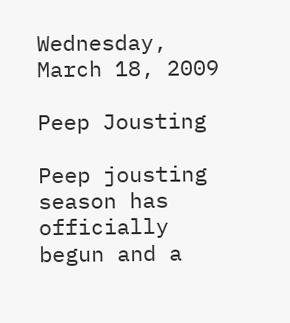Wednesday, March 18, 2009

Peep Jousting

Peep jousting season has officially begun and a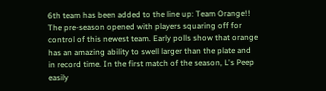6th team has been added to the line up: Team Orange!! The pre-season opened with players squaring off for control of this newest team. Early polls show that orange has an amazing ability to swell larger than the plate and in record time. In the first match of the season, L's Peep easily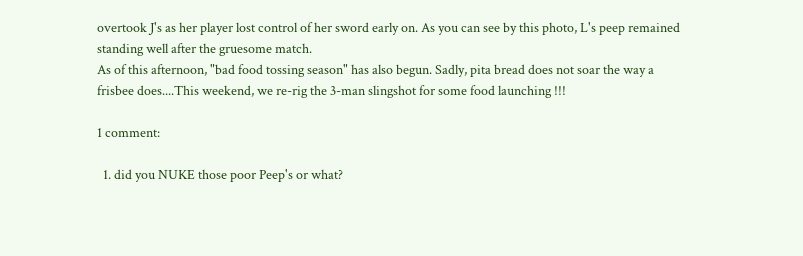overtook J's as her player lost control of her sword early on. As you can see by this photo, L's peep remained standing well after the gruesome match.
As of this afternoon, "bad food tossing season" has also begun. Sadly, pita bread does not soar the way a frisbee does....This weekend, we re-rig the 3-man slingshot for some food launching !!!

1 comment:

  1. did you NUKE those poor Peep's or what?